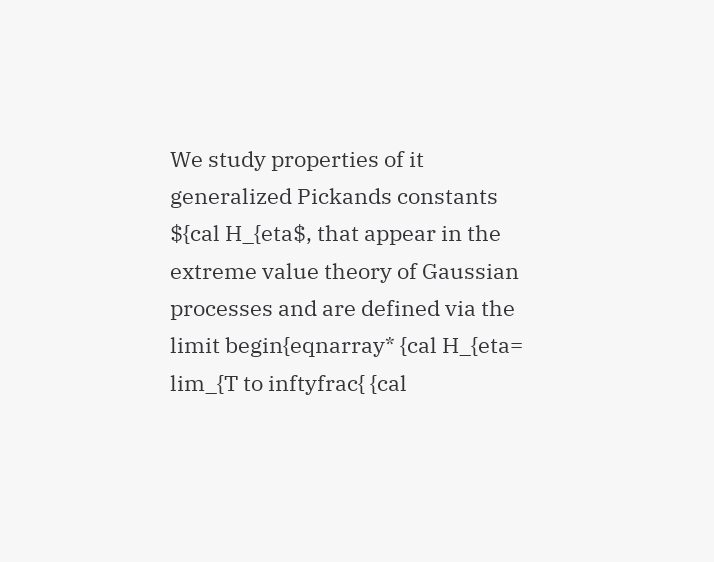We study properties of it generalized Pickands constants ${cal H_{eta$, that appear in the extreme value theory of Gaussian processes and are defined via the limit begin{eqnarray* {cal H_{eta= lim_{T to inftyfrac{ {cal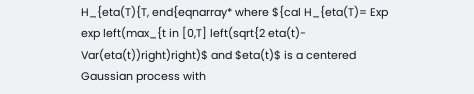H_{eta(T){T, end{eqnarray* where ${cal H_{eta(T)= Exp exp left(max_{t in [0,T] left(sqrt{2 eta(t)- Var(eta(t))right)right)$ and $eta(t)$ is a centered Gaussian process with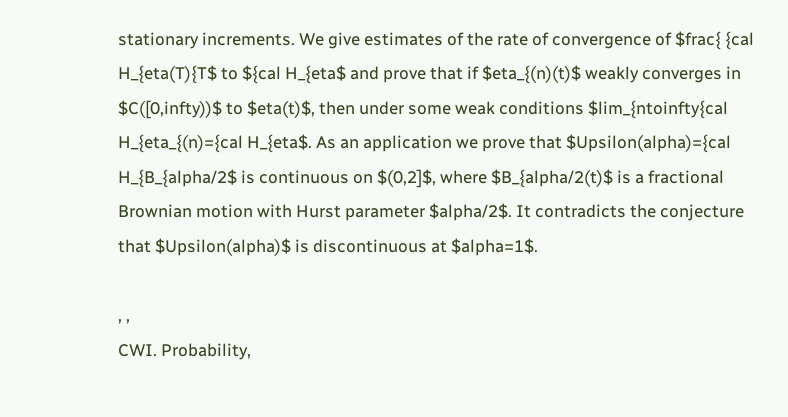stationary increments. We give estimates of the rate of convergence of $frac{ {cal H_{eta(T){T$ to ${cal H_{eta$ and prove that if $eta_{(n)(t)$ weakly converges in $C([0,infty))$ to $eta(t)$, then under some weak conditions $lim_{ntoinfty{cal H_{eta_{(n)={cal H_{eta$. As an application we prove that $Upsilon(alpha)={cal H_{B_{alpha/2$ is continuous on $(0,2]$, where $B_{alpha/2(t)$ is a fractional Brownian motion with Hurst parameter $alpha/2$. It contradicts the conjecture that $Upsilon(alpha)$ is discontinuous at $alpha=1$.

, ,
CWI. Probability,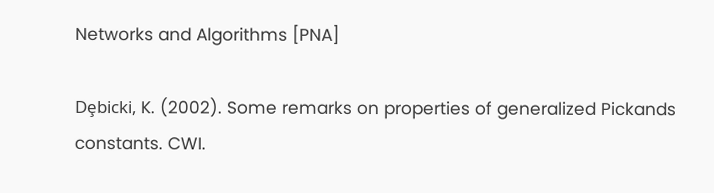Networks and Algorithms [PNA]

Dȩbicki, K. (2002). Some remarks on properties of generalized Pickands constants. CWI.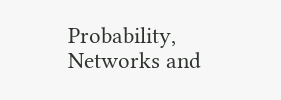Probability, Networks and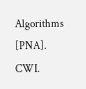Algorithms [PNA]. CWI.